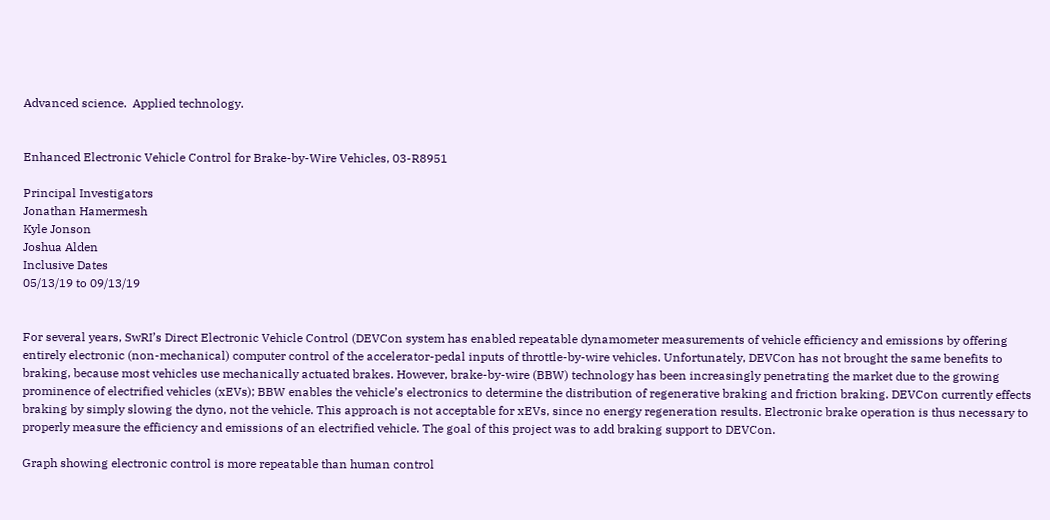Advanced science.  Applied technology.


Enhanced Electronic Vehicle Control for Brake-by-Wire Vehicles, 03-R8951

Principal Investigators
Jonathan Hamermesh
Kyle Jonson
Joshua Alden
Inclusive Dates
05/13/19 to 09/13/19


For several years, SwRI’s Direct Electronic Vehicle Control (DEVCon system has enabled repeatable dynamometer measurements of vehicle efficiency and emissions by offering entirely electronic (non-mechanical) computer control of the accelerator-pedal inputs of throttle-by-wire vehicles. Unfortunately, DEVCon has not brought the same benefits to braking, because most vehicles use mechanically actuated brakes. However, brake-by-wire (BBW) technology has been increasingly penetrating the market due to the growing prominence of electrified vehicles (xEVs); BBW enables the vehicle’s electronics to determine the distribution of regenerative braking and friction braking. DEVCon currently effects braking by simply slowing the dyno, not the vehicle. This approach is not acceptable for xEVs, since no energy regeneration results. Electronic brake operation is thus necessary to properly measure the efficiency and emissions of an electrified vehicle. The goal of this project was to add braking support to DEVCon.

Graph showing electronic control is more repeatable than human control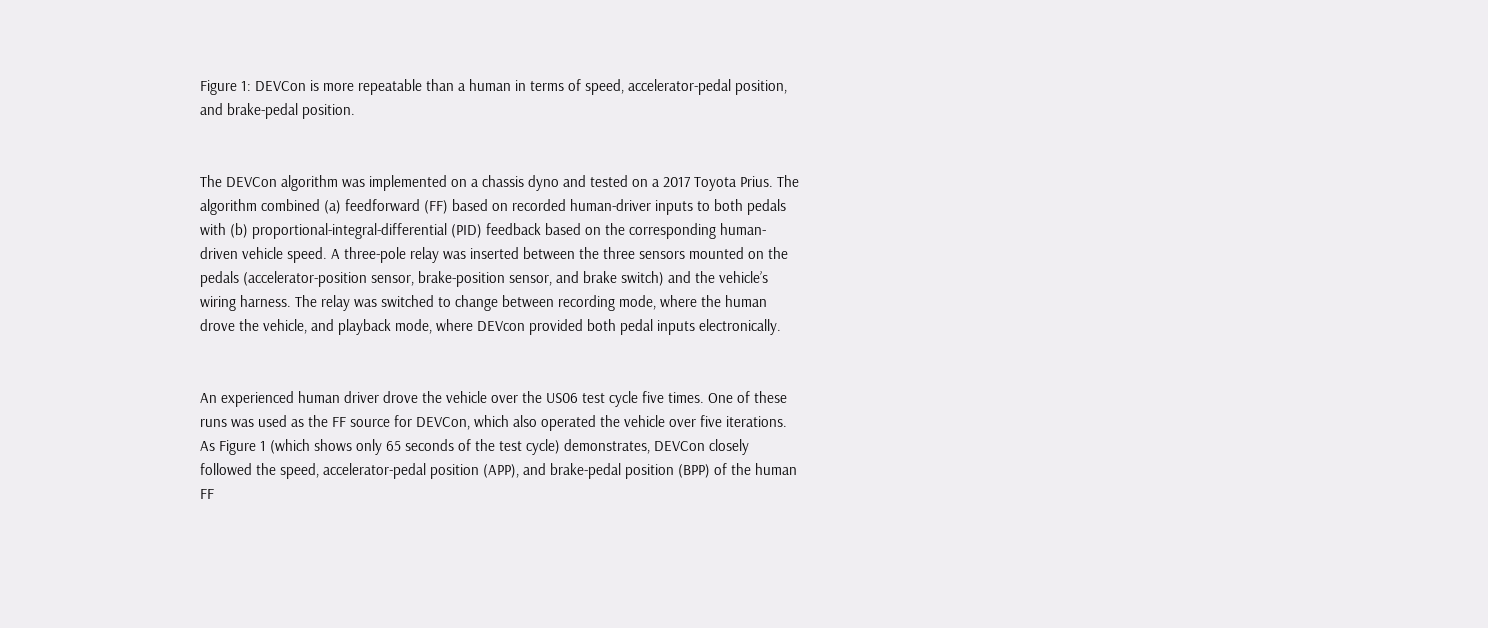Figure 1: DEVCon is more repeatable than a human in terms of speed, accelerator-pedal position, and brake-pedal position.


The DEVCon algorithm was implemented on a chassis dyno and tested on a 2017 Toyota Prius. The algorithm combined (a) feedforward (FF) based on recorded human-driver inputs to both pedals with (b) proportional-integral-differential (PID) feedback based on the corresponding human-driven vehicle speed. A three-pole relay was inserted between the three sensors mounted on the pedals (accelerator-position sensor, brake-position sensor, and brake switch) and the vehicle’s wiring harness. The relay was switched to change between recording mode, where the human drove the vehicle, and playback mode, where DEVcon provided both pedal inputs electronically.


An experienced human driver drove the vehicle over the US06 test cycle five times. One of these runs was used as the FF source for DEVCon, which also operated the vehicle over five iterations. As Figure 1 (which shows only 65 seconds of the test cycle) demonstrates, DEVCon closely followed the speed, accelerator-pedal position (APP), and brake-pedal position (BPP) of the human FF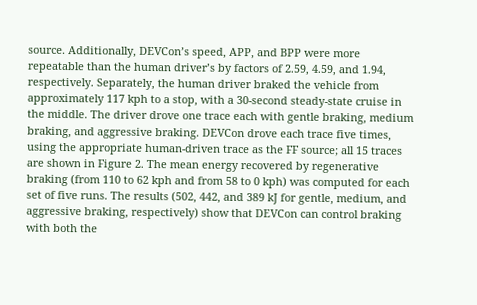source. Additionally, DEVCon’s speed, APP, and BPP were more repeatable than the human driver’s by factors of 2.59, 4.59, and 1.94, respectively. Separately, the human driver braked the vehicle from approximately 117 kph to a stop, with a 30-second steady-state cruise in the middle. The driver drove one trace each with gentle braking, medium braking, and aggressive braking. DEVCon drove each trace five times, using the appropriate human-driven trace as the FF source; all 15 traces are shown in Figure 2. The mean energy recovered by regenerative braking (from 110 to 62 kph and from 58 to 0 kph) was computed for each set of five runs. The results (502, 442, and 389 kJ for gentle, medium, and aggressive braking, respectively) show that DEVCon can control braking with both the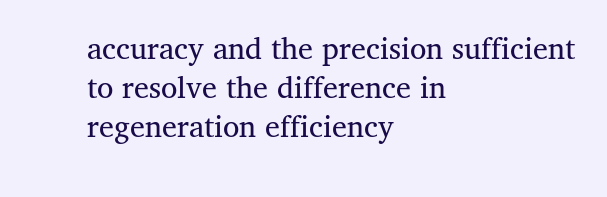accuracy and the precision sufficient to resolve the difference in regeneration efficiency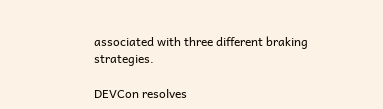associated with three different braking strategies.

DEVCon resolves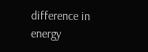difference in energy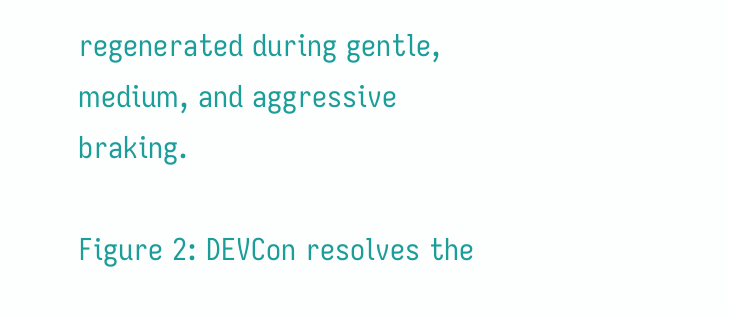regenerated during gentle, medium, and aggressive braking.

Figure 2: DEVCon resolves the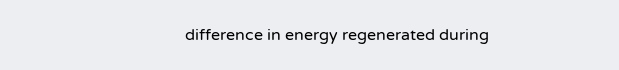difference in energy regenerated during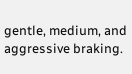gentle, medium, and aggressive braking.